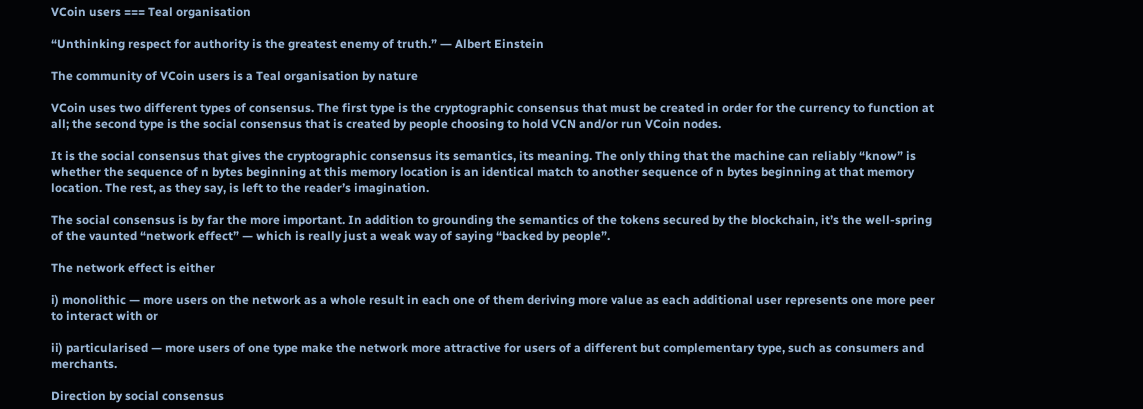VCoin users === Teal organisation

“Unthinking respect for authority is the greatest enemy of truth.” ― Albert Einstein

The community of VCoin users is a Teal organisation by nature

VCoin uses two different types of consensus. The first type is the cryptographic consensus that must be created in order for the currency to function at all; the second type is the social consensus that is created by people choosing to hold VCN and/or run VCoin nodes.

It is the social consensus that gives the cryptographic consensus its semantics, its meaning. The only thing that the machine can reliably “know” is whether the sequence of n bytes beginning at this memory location is an identical match to another sequence of n bytes beginning at that memory location. The rest, as they say, is left to the reader’s imagination.

The social consensus is by far the more important. In addition to grounding the semantics of the tokens secured by the blockchain, it’s the well-spring of the vaunted “network effect” — which is really just a weak way of saying “backed by people”.

The network effect is either

i) monolithic — more users on the network as a whole result in each one of them deriving more value as each additional user represents one more peer to interact with or

ii) particularised — more users of one type make the network more attractive for users of a different but complementary type, such as consumers and merchants.

Direction by social consensus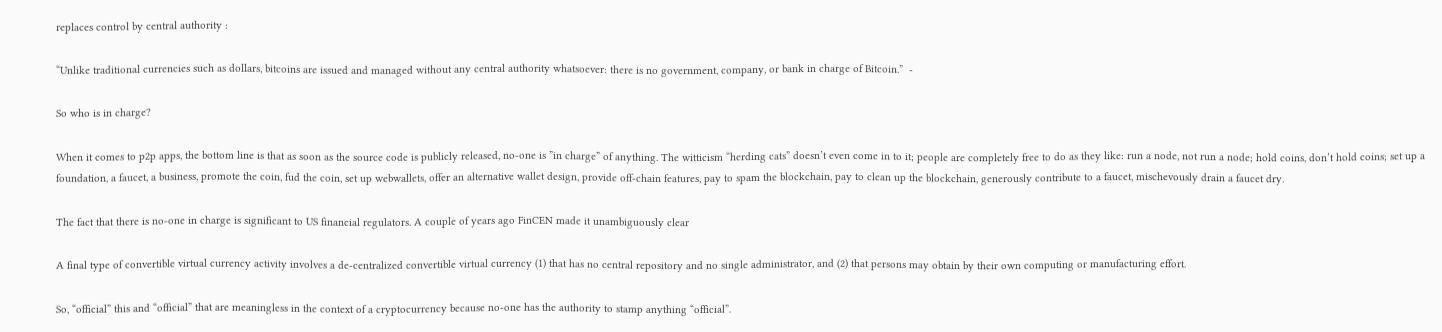replaces control by central authority :

“Unlike traditional currencies such as dollars, bitcoins are issued and managed without any central authority whatsoever: there is no government, company, or bank in charge of Bitcoin.”  -

So who is in charge?

When it comes to p2p apps, the bottom line is that as soon as the source code is publicly released, no-one is ”in charge” of anything. The witticism “herding cats” doesn’t even come in to it; people are completely free to do as they like: run a node, not run a node; hold coins, don’t hold coins; set up a foundation, a faucet, a business, promote the coin, fud the coin, set up webwallets, offer an alternative wallet design, provide off-chain features, pay to spam the blockchain, pay to clean up the blockchain, generously contribute to a faucet, mischevously drain a faucet dry.

The fact that there is no-one in charge is significant to US financial regulators. A couple of years ago FinCEN made it unambiguously clear

A final type of convertible virtual currency activity involves a de-centralized convertible virtual currency (1) that has no central repository and no single administrator, and (2) that persons may obtain by their own computing or manufacturing effort.

So, “official” this and “official” that are meaningless in the context of a cryptocurrency because no-one has the authority to stamp anything “official”.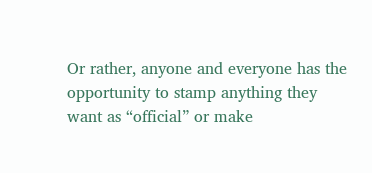Or rather, anyone and everyone has the opportunity to stamp anything they want as “official” or make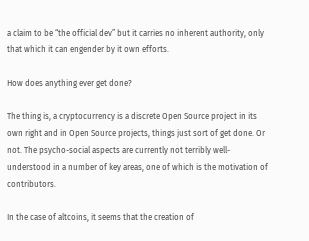a claim to be “the official dev” but it carries no inherent authority, only that which it can engender by it own efforts.

How does anything ever get done?

The thing is, a cryptocurrency is a discrete Open Source project in its own right and in Open Source projects, things just sort of get done. Or not. The psycho-social aspects are currently not terribly well-understood in a number of key areas, one of which is the motivation of contributors.

In the case of altcoins, it seems that the creation of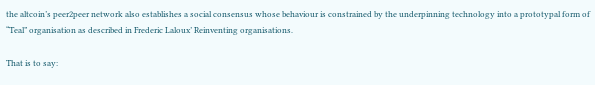the altcoin’s peer2peer network also establishes a social consensus whose behaviour is constrained by the underpinning technology into a prototypal form of “Teal” organisation as described in Frederic Laloux’ Reinventing organisations.

That is to say: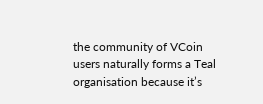the community of VCoin users naturally forms a Teal organisation because it’s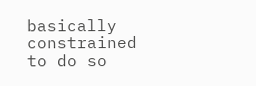basically constrained to do so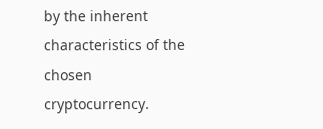by the inherent characteristics of the chosen cryptocurrency.